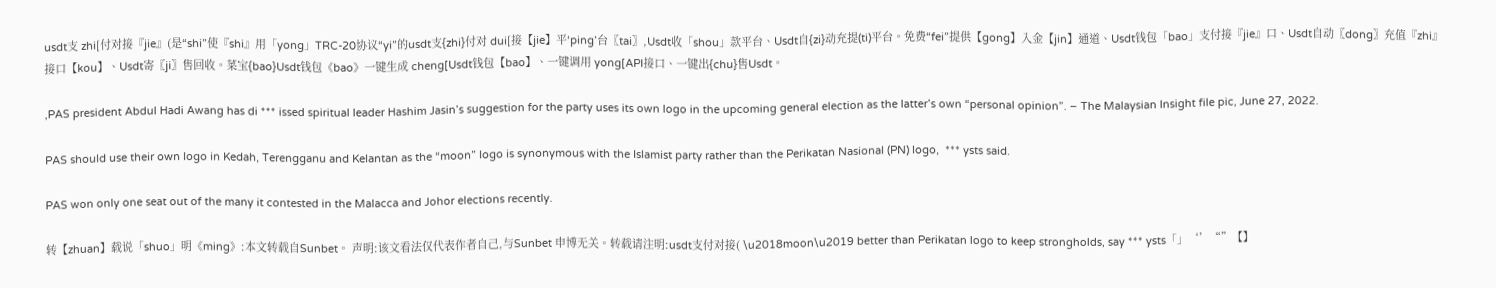usdt支 zhi[付对接『jie』(是“shi”使『shi』用「yong」TRC-20协议“yi”的usdt支{zhi}付对 dui[接【jie】平‘ping’台〖tai〗,Usdt收「shou」款平台、Usdt自{zi}动充提(ti)平台。免费“fei”提供【gong】入金【jin】通道、Usdt钱包「bao」支付接『jie』口、Usdt自动〖dong〗充值『zhi』接口【kou】、Usdt寄〖ji〗售回收。菜宝{bao}Usdt钱包《bao》一键生成 cheng[Usdt钱包【bao】、一键调用 yong[API接口、一键出{chu}售Usdt。

,PAS president Abdul Hadi Awang has di *** issed spiritual leader Hashim Jasin’s suggestion for the party uses its own logo in the upcoming general election as the latter’s own “personal opinion”. – The Malaysian Insight file pic, June 27, 2022.

PAS should use their own logo in Kedah, Terengganu and Kelantan as the “moon” logo is synonymous with the Islamist party rather than the Perikatan Nasional (PN) logo,  *** ysts said.

PAS won only one seat out of the many it contested in the Malacca and Johor elections recently.

转【zhuan】载说「shuo」明《ming》:本文转载自Sunbet。 声明:该文看法仅代表作者自己,与Sunbet 申博无关。转载请注明:usdt支付对接( \u2018moon\u2019 better than Perikatan logo to keep strongholds, say *** ysts「」‘’“”【】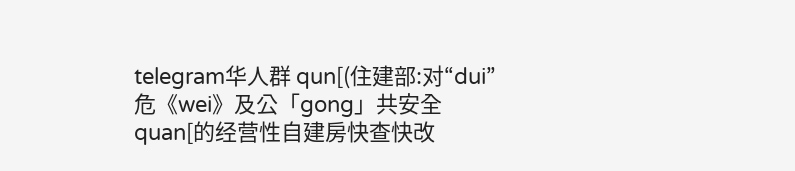telegram华人群 qun[(住建部:对“dui”危《wei》及公「gong」共安全 quan[的经营性自建房快查快改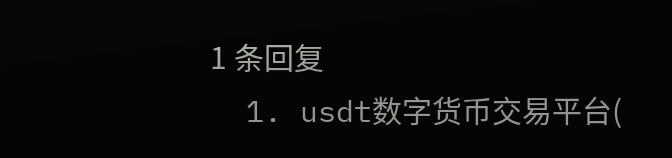1 条回复
  1. usdt数字货币交易平台(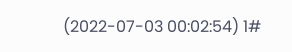(2022-07-03 00:02:54) 1#